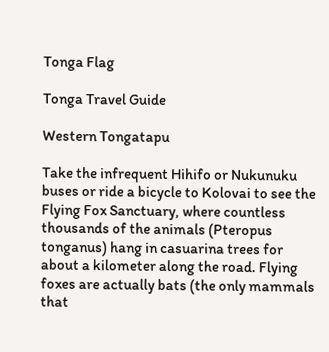Tonga Flag

Tonga Travel Guide

Western Tongatapu

Take the infrequent Hihifo or Nukunuku buses or ride a bicycle to Kolovai to see the Flying Fox Sanctuary, where countless thousands of the animals (Pteropus tonganus) hang in casuarina trees for about a kilometer along the road. Flying foxes are actually bats (the only mammals that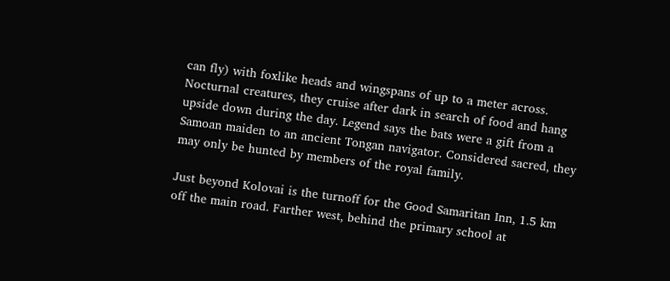can fly) with foxlike heads and wingspans of up to a meter across. Nocturnal creatures, they cruise after dark in search of food and hang upside down during the day. Legend says the bats were a gift from a Samoan maiden to an ancient Tongan navigator. Considered sacred, they may only be hunted by members of the royal family.

Just beyond Kolovai is the turnoff for the Good Samaritan Inn, 1.5 km off the main road. Farther west, behind the primary school at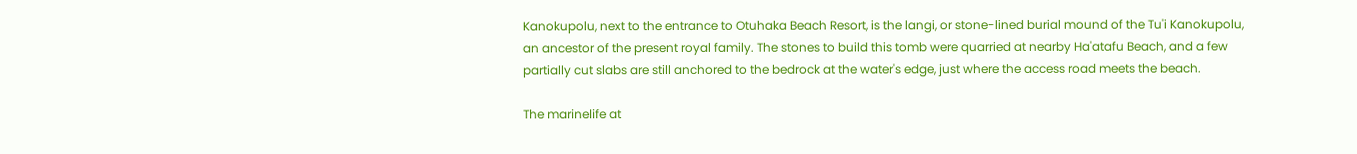Kanokupolu, next to the entrance to Otuhaka Beach Resort, is the langi, or stone-lined burial mound of the Tu'i Kanokupolu, an ancestor of the present royal family. The stones to build this tomb were quarried at nearby Ha'atafu Beach, and a few partially cut slabs are still anchored to the bedrock at the water's edge, just where the access road meets the beach.

The marinelife at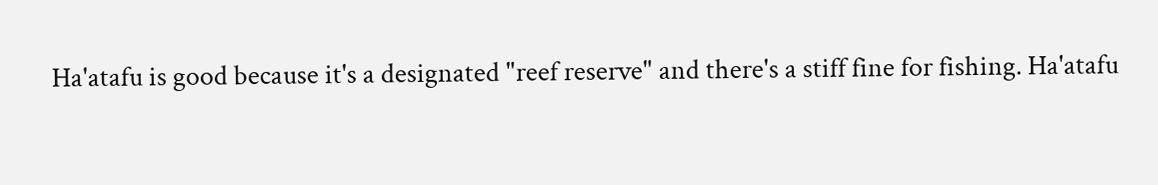Ha'atafu is good because it's a designated "reef reserve" and there's a stiff fine for fishing. Ha'atafu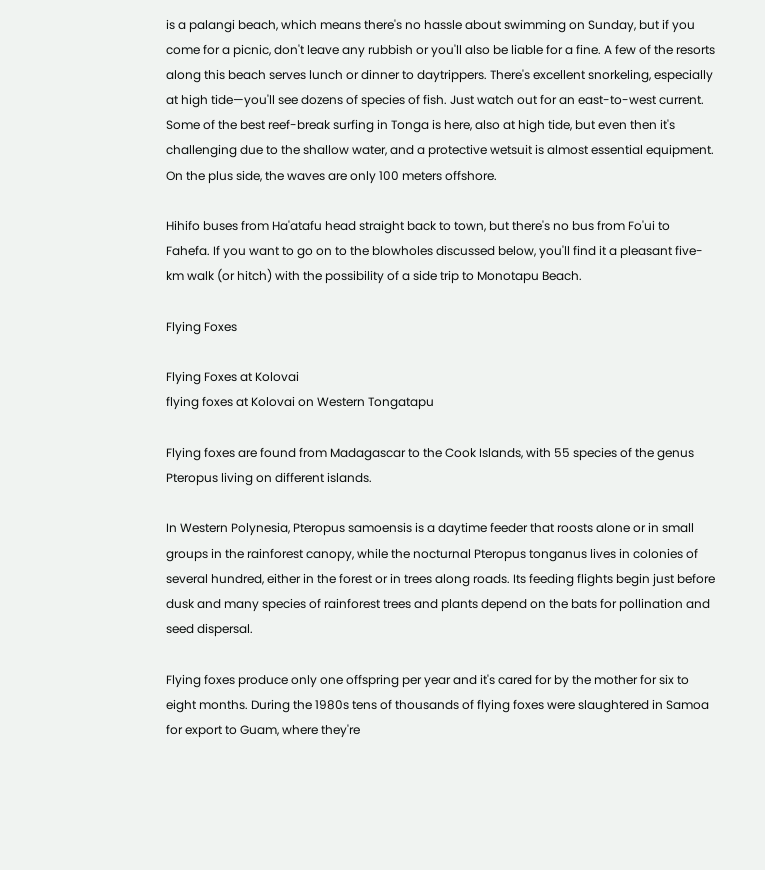is a palangi beach, which means there's no hassle about swimming on Sunday, but if you come for a picnic, don't leave any rubbish or you'll also be liable for a fine. A few of the resorts along this beach serves lunch or dinner to daytrippers. There's excellent snorkeling, especially at high tide—you'll see dozens of species of fish. Just watch out for an east-to-west current. Some of the best reef-break surfing in Tonga is here, also at high tide, but even then it's challenging due to the shallow water, and a protective wetsuit is almost essential equipment. On the plus side, the waves are only 100 meters offshore.

Hihifo buses from Ha'atafu head straight back to town, but there's no bus from Fo'ui to Fahefa. If you want to go on to the blowholes discussed below, you'll find it a pleasant five-km walk (or hitch) with the possibility of a side trip to Monotapu Beach.

Flying Foxes

Flying Foxes at Kolovai
flying foxes at Kolovai on Western Tongatapu

Flying foxes are found from Madagascar to the Cook Islands, with 55 species of the genus Pteropus living on different islands.

In Western Polynesia, Pteropus samoensis is a daytime feeder that roosts alone or in small groups in the rainforest canopy, while the nocturnal Pteropus tonganus lives in colonies of several hundred, either in the forest or in trees along roads. Its feeding flights begin just before dusk and many species of rainforest trees and plants depend on the bats for pollination and seed dispersal.

Flying foxes produce only one offspring per year and it's cared for by the mother for six to eight months. During the 1980s tens of thousands of flying foxes were slaughtered in Samoa for export to Guam, where they're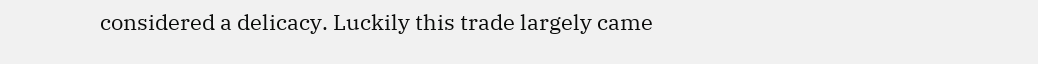considered a delicacy. Luckily this trade largely came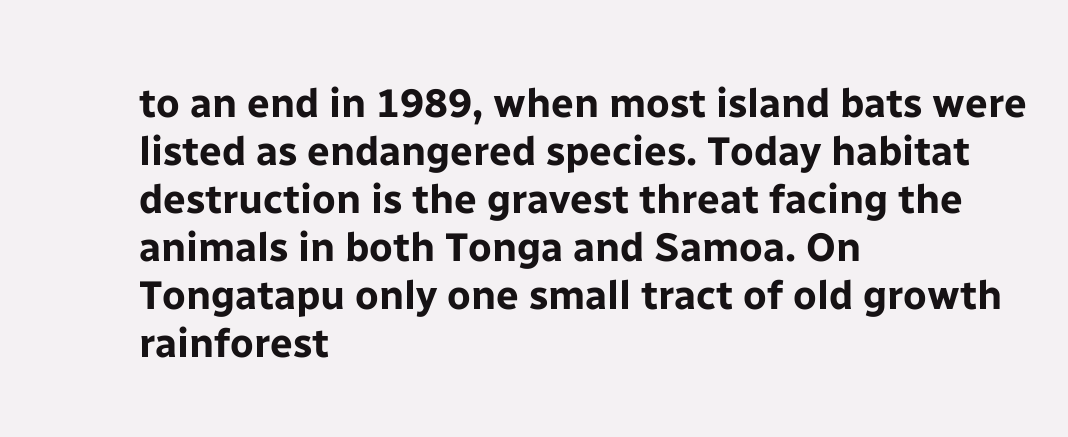to an end in 1989, when most island bats were listed as endangered species. Today habitat destruction is the gravest threat facing the animals in both Tonga and Samoa. On Tongatapu only one small tract of old growth rainforest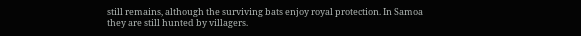still remains, although the surviving bats enjoy royal protection. In Samoa they are still hunted by villagers.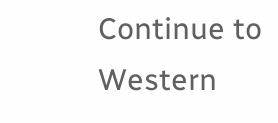Continue to   Western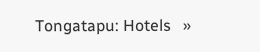Tongatapu: Hotels   »